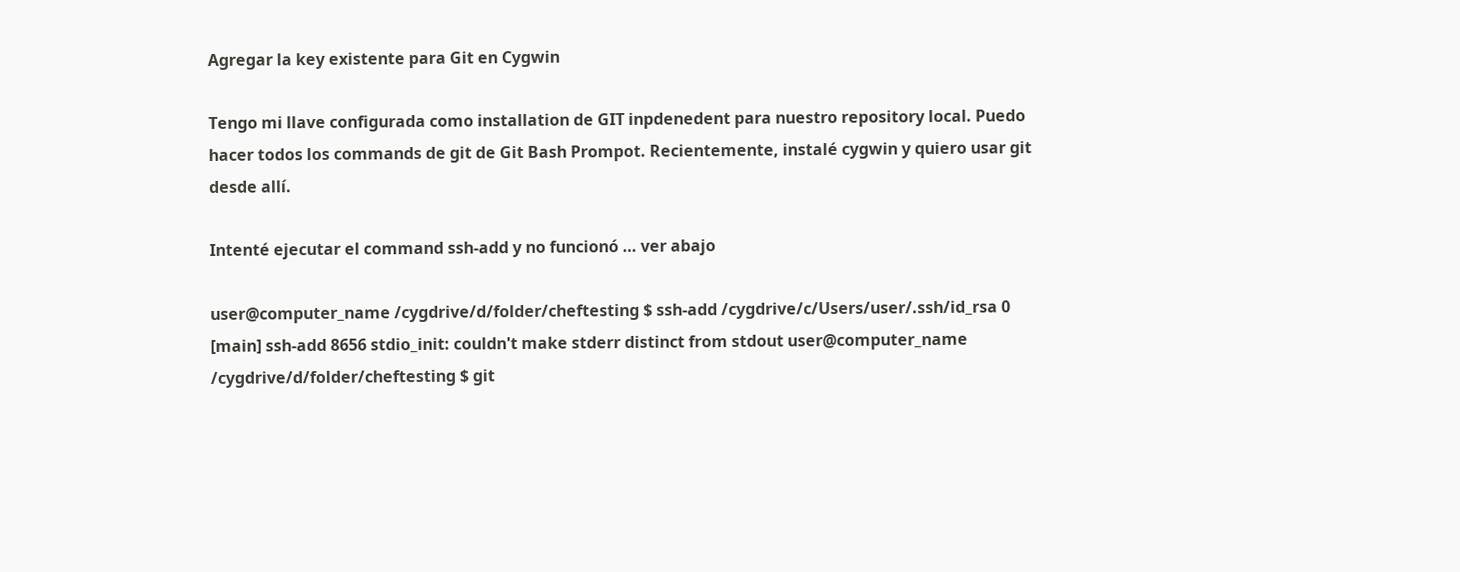Agregar la key existente para Git en Cygwin

Tengo mi llave configurada como installation de GIT inpdenedent para nuestro repository local. Puedo hacer todos los commands de git de Git Bash Prompot. Recientemente, instalé cygwin y quiero usar git desde allí.

Intenté ejecutar el command ssh-add y no funcionó … ver abajo

user@computer_name /cygdrive/d/folder/cheftesting $ ssh-add /cygdrive/c/Users/user/.ssh/id_rsa 0 [main] ssh-add 8656 stdio_init: couldn't make stderr distinct from stdout user@computer_name /cygdrive/d/folder/cheftesting $ git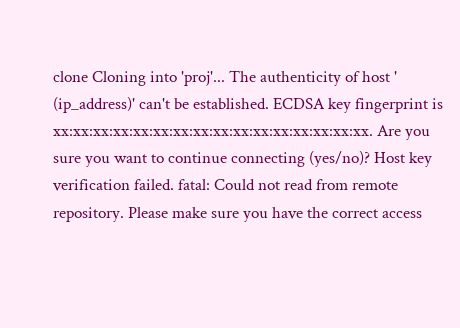clone Cloning into 'proj'... The authenticity of host ' (ip_address)' can't be established. ECDSA key fingerprint is xx:xx:xx:xx:xx:xx:xx:xx:xx:xx:xx:xx:xx:xx:xx:xx. Are you sure you want to continue connecting (yes/no)? Host key verification failed. fatal: Could not read from remote repository. Please make sure you have the correct access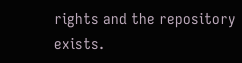rights and the repository exists.